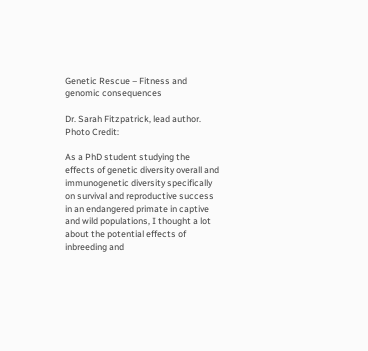Genetic Rescue – Fitness and genomic consequences

Dr. Sarah Fitzpatrick, lead author.
Photo Credit:

As a PhD student studying the effects of genetic diversity overall and immunogenetic diversity specifically on survival and reproductive success in an endangered primate in captive and wild populations, I thought a lot about the potential effects of inbreeding and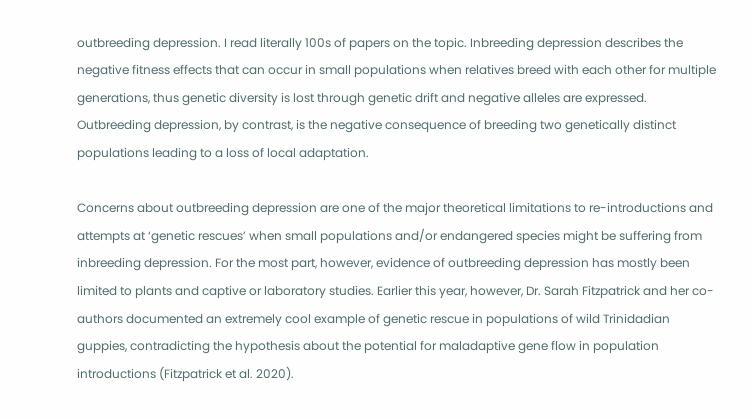outbreeding depression. I read literally 100s of papers on the topic. Inbreeding depression describes the negative fitness effects that can occur in small populations when relatives breed with each other for multiple generations, thus genetic diversity is lost through genetic drift and negative alleles are expressed. Outbreeding depression, by contrast, is the negative consequence of breeding two genetically distinct populations leading to a loss of local adaptation.

Concerns about outbreeding depression are one of the major theoretical limitations to re-introductions and attempts at ‘genetic rescues’ when small populations and/or endangered species might be suffering from inbreeding depression. For the most part, however, evidence of outbreeding depression has mostly been limited to plants and captive or laboratory studies. Earlier this year, however, Dr. Sarah Fitzpatrick and her co-authors documented an extremely cool example of genetic rescue in populations of wild Trinidadian guppies, contradicting the hypothesis about the potential for maladaptive gene flow in population introductions (Fitzpatrick et al. 2020).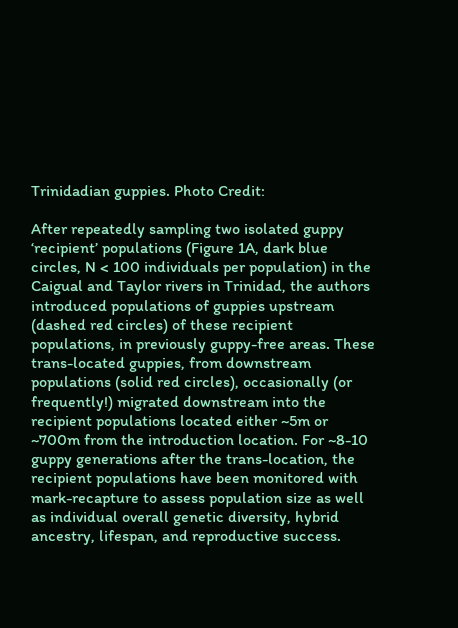Trinidadian guppies. Photo Credit:

After repeatedly sampling two isolated guppy ‘recipient’ populations (Figure 1A, dark blue circles, N < 100 individuals per population) in the Caigual and Taylor rivers in Trinidad, the authors introduced populations of guppies upstream (dashed red circles) of these recipient populations, in previously guppy-free areas. These trans-located guppies, from downstream populations (solid red circles), occasionally (or frequently!) migrated downstream into the recipient populations located either ~5m or ~700m from the introduction location. For ~8-10 guppy generations after the trans-location, the recipient populations have been monitored with mark-recapture to assess population size as well as individual overall genetic diversity, hybrid ancestry, lifespan, and reproductive success.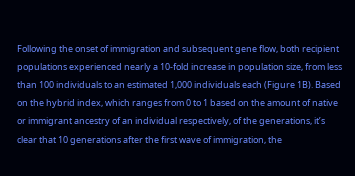Following the onset of immigration and subsequent gene flow, both recipient populations experienced nearly a 10-fold increase in population size, from less than 100 individuals to an estimated 1,000 individuals each (Figure 1B). Based on the hybrid index, which ranges from 0 to 1 based on the amount of native or immigrant ancestry of an individual respectively, of the generations, it’s clear that 10 generations after the first wave of immigration, the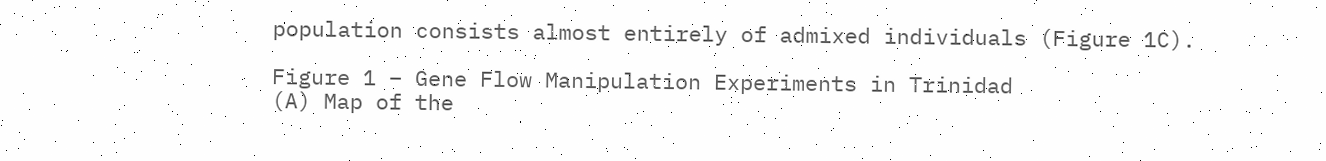population consists almost entirely of admixed individuals (Figure 1C).

Figure 1 – Gene Flow Manipulation Experiments in Trinidad
(A) Map of the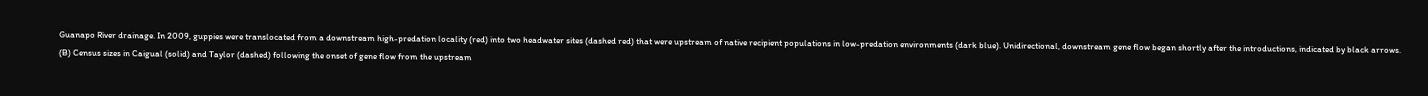Guanapo River drainage. In 2009, guppies were translocated from a downstream high-predation locality (red) into two headwater sites (dashed red) that were upstream of native recipient populations in low-predation environments (dark blue). Unidirectional, downstream gene flow began shortly after the introductions, indicated by black arrows.
(B) Census sizes in Caigual (solid) and Taylor (dashed) following the onset of gene flow from the upstream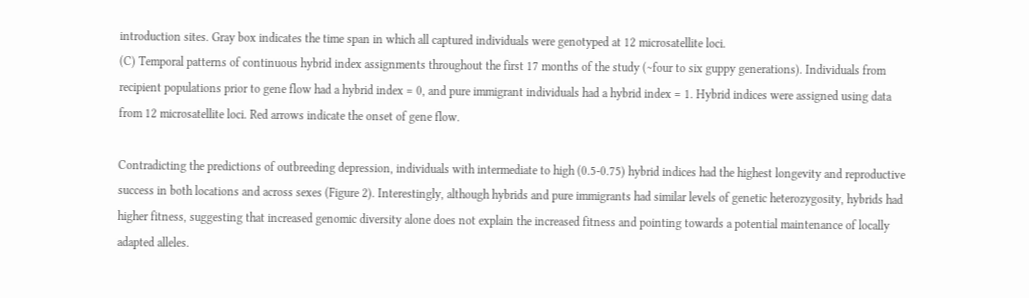introduction sites. Gray box indicates the time span in which all captured individuals were genotyped at 12 microsatellite loci.
(C) Temporal patterns of continuous hybrid index assignments throughout the first 17 months of the study (∼four to six guppy generations). Individuals from recipient populations prior to gene flow had a hybrid index = 0, and pure immigrant individuals had a hybrid index = 1. Hybrid indices were assigned using data from 12 microsatellite loci. Red arrows indicate the onset of gene flow.

Contradicting the predictions of outbreeding depression, individuals with intermediate to high (0.5-0.75) hybrid indices had the highest longevity and reproductive success in both locations and across sexes (Figure 2). Interestingly, although hybrids and pure immigrants had similar levels of genetic heterozygosity, hybrids had higher fitness, suggesting that increased genomic diversity alone does not explain the increased fitness and pointing towards a potential maintenance of locally adapted alleles.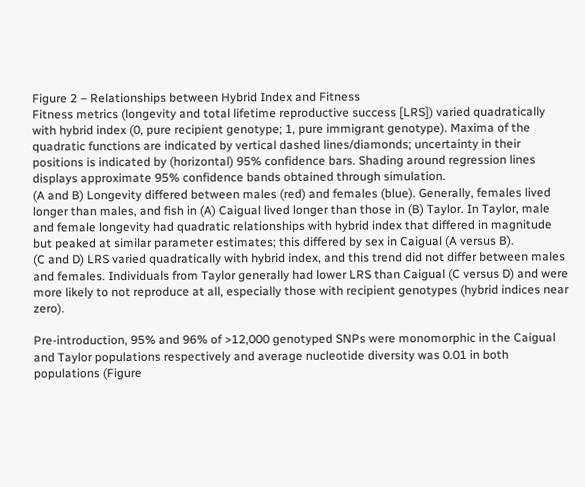Figure 2 – Relationships between Hybrid Index and Fitness
Fitness metrics (longevity and total lifetime reproductive success [LRS]) varied quadratically with hybrid index (0, pure recipient genotype; 1, pure immigrant genotype). Maxima of the quadratic functions are indicated by vertical dashed lines/diamonds; uncertainty in their positions is indicated by (horizontal) 95% confidence bars. Shading around regression lines displays approximate 95% confidence bands obtained through simulation.
(A and B) Longevity differed between males (red) and females (blue). Generally, females lived longer than males, and fish in (A) Caigual lived longer than those in (B) Taylor. In Taylor, male and female longevity had quadratic relationships with hybrid index that differed in magnitude but peaked at similar parameter estimates; this differed by sex in Caigual (A versus B).
(C and D) LRS varied quadratically with hybrid index, and this trend did not differ between males and females. Individuals from Taylor generally had lower LRS than Caigual (C versus D) and were more likely to not reproduce at all, especially those with recipient genotypes (hybrid indices near zero).

Pre-introduction, 95% and 96% of >12,000 genotyped SNPs were monomorphic in the Caigual and Taylor populations respectively and average nucleotide diversity was 0.01 in both populations (Figure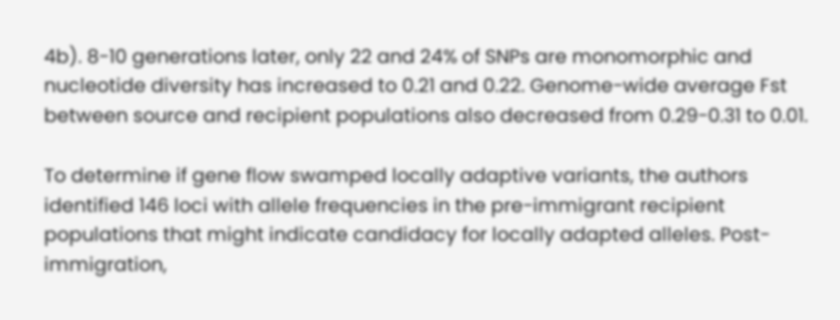4b). 8-10 generations later, only 22 and 24% of SNPs are monomorphic and nucleotide diversity has increased to 0.21 and 0.22. Genome-wide average Fst between source and recipient populations also decreased from 0.29-0.31 to 0.01.

To determine if gene flow swamped locally adaptive variants, the authors identified 146 loci with allele frequencies in the pre-immigrant recipient populations that might indicate candidacy for locally adapted alleles. Post-immigration,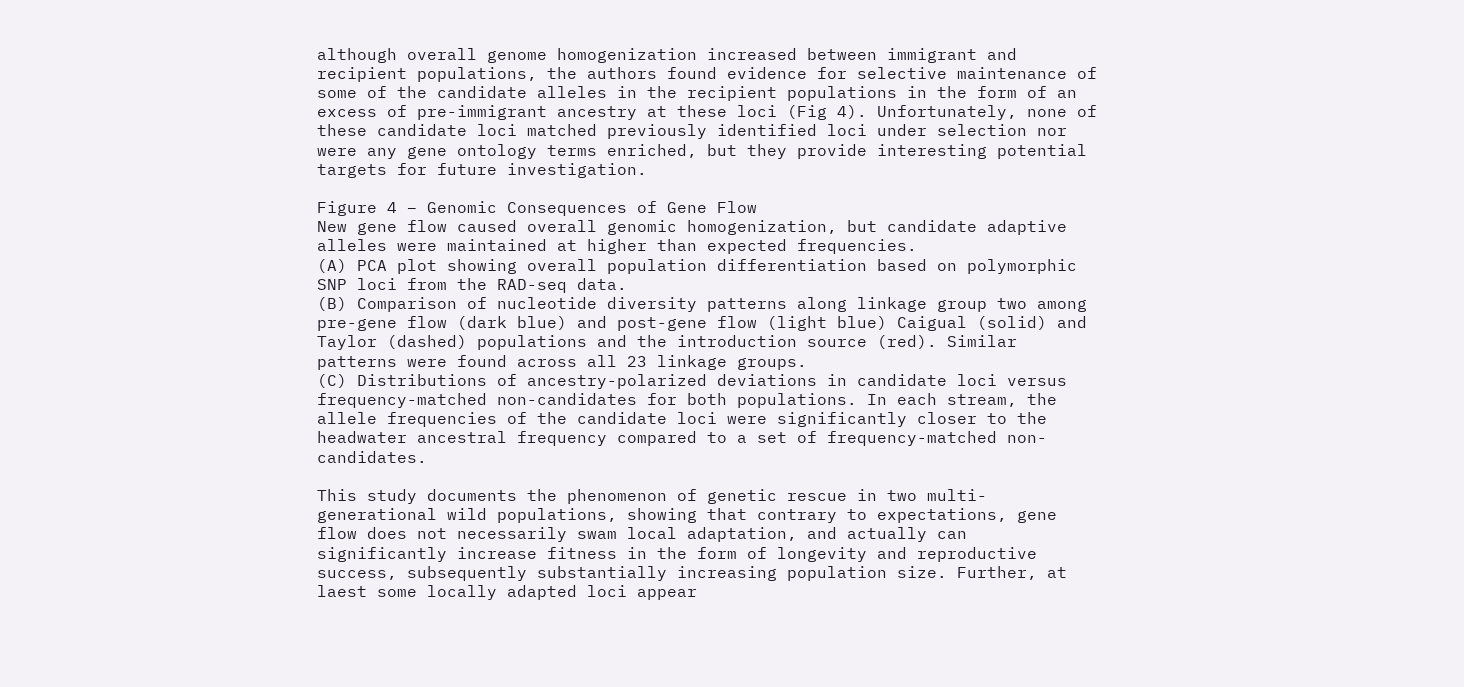although overall genome homogenization increased between immigrant and recipient populations, the authors found evidence for selective maintenance of some of the candidate alleles in the recipient populations in the form of an excess of pre-immigrant ancestry at these loci (Fig 4). Unfortunately, none of these candidate loci matched previously identified loci under selection nor were any gene ontology terms enriched, but they provide interesting potential targets for future investigation.

Figure 4 – Genomic Consequences of Gene Flow
New gene flow caused overall genomic homogenization, but candidate adaptive alleles were maintained at higher than expected frequencies.
(A) PCA plot showing overall population differentiation based on polymorphic SNP loci from the RAD-seq data.
(B) Comparison of nucleotide diversity patterns along linkage group two among pre-gene flow (dark blue) and post-gene flow (light blue) Caigual (solid) and Taylor (dashed) populations and the introduction source (red). Similar patterns were found across all 23 linkage groups.
(C) Distributions of ancestry-polarized deviations in candidate loci versus frequency-matched non-candidates for both populations. In each stream, the allele frequencies of the candidate loci were significantly closer to the headwater ancestral frequency compared to a set of frequency-matched non-candidates.

This study documents the phenomenon of genetic rescue in two multi-generational wild populations, showing that contrary to expectations, gene flow does not necessarily swam local adaptation, and actually can significantly increase fitness in the form of longevity and reproductive success, subsequently substantially increasing population size. Further, at laest some locally adapted loci appear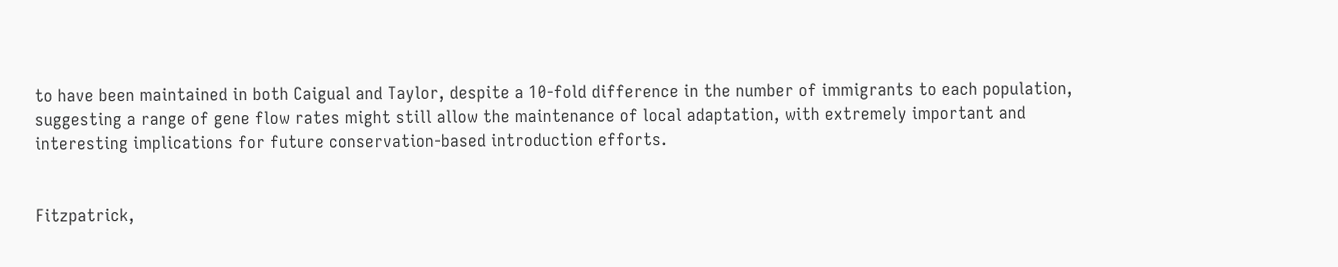to have been maintained in both Caigual and Taylor, despite a 10-fold difference in the number of immigrants to each population, suggesting a range of gene flow rates might still allow the maintenance of local adaptation, with extremely important and interesting implications for future conservation-based introduction efforts.


Fitzpatrick,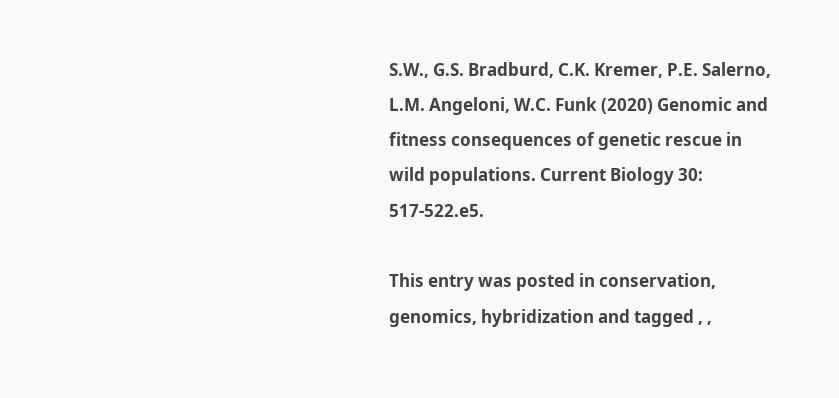S.W., G.S. Bradburd, C.K. Kremer, P.E. Salerno, L.M. Angeloni, W.C. Funk (2020) Genomic and fitness consequences of genetic rescue in wild populations. Current Biology 30: 517-522.e5.

This entry was posted in conservation, genomics, hybridization and tagged , ,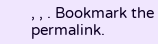, , . Bookmark the permalink.